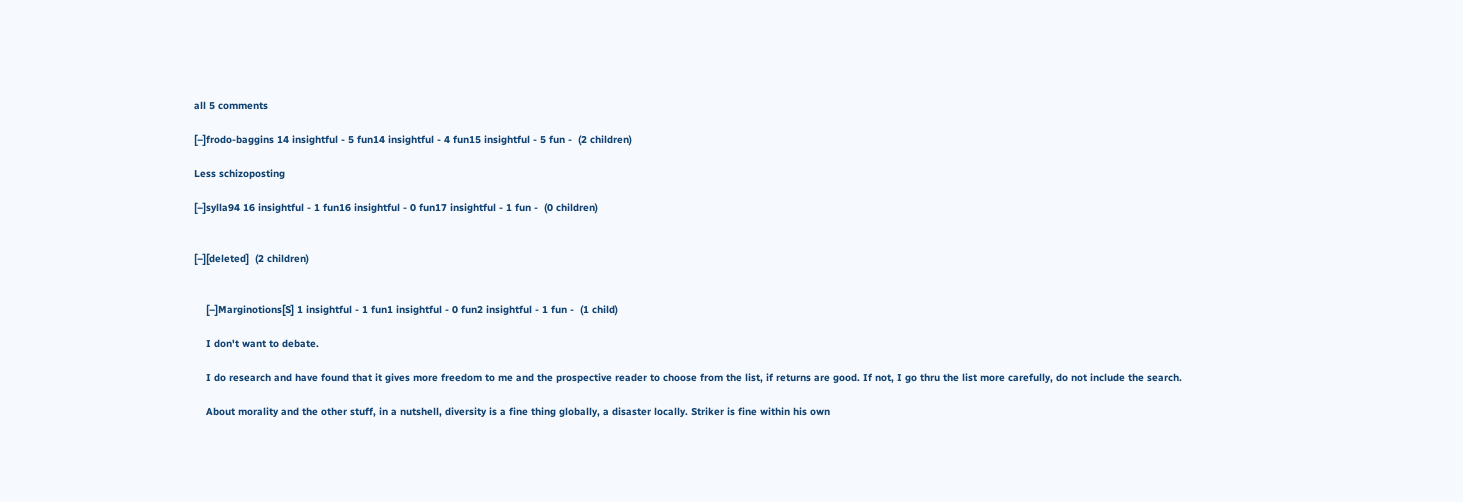all 5 comments

[–]frodo-baggins 14 insightful - 5 fun14 insightful - 4 fun15 insightful - 5 fun -  (2 children)

Less schizoposting

[–]sylla94 16 insightful - 1 fun16 insightful - 0 fun17 insightful - 1 fun -  (0 children)


[–][deleted]  (2 children)


    [–]Marginotions[S] 1 insightful - 1 fun1 insightful - 0 fun2 insightful - 1 fun -  (1 child)

    I don't want to debate.

    I do research and have found that it gives more freedom to me and the prospective reader to choose from the list, if returns are good. If not, I go thru the list more carefully, do not include the search.

    About morality and the other stuff, in a nutshell, diversity is a fine thing globally, a disaster locally. Striker is fine within his own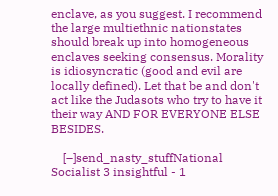enclave, as you suggest. I recommend the large multiethnic nationstates should break up into homogeneous enclaves seeking consensus. Morality is idiosyncratic (good and evil are locally defined). Let that be and don't act like the Judasots who try to have it their way AND FOR EVERYONE ELSE BESIDES.

    [–]send_nasty_stuffNational Socialist 3 insightful - 1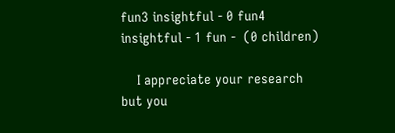fun3 insightful - 0 fun4 insightful - 1 fun -  (0 children)

    I appreciate your research but you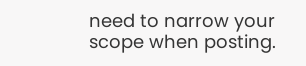need to narrow your scope when posting.